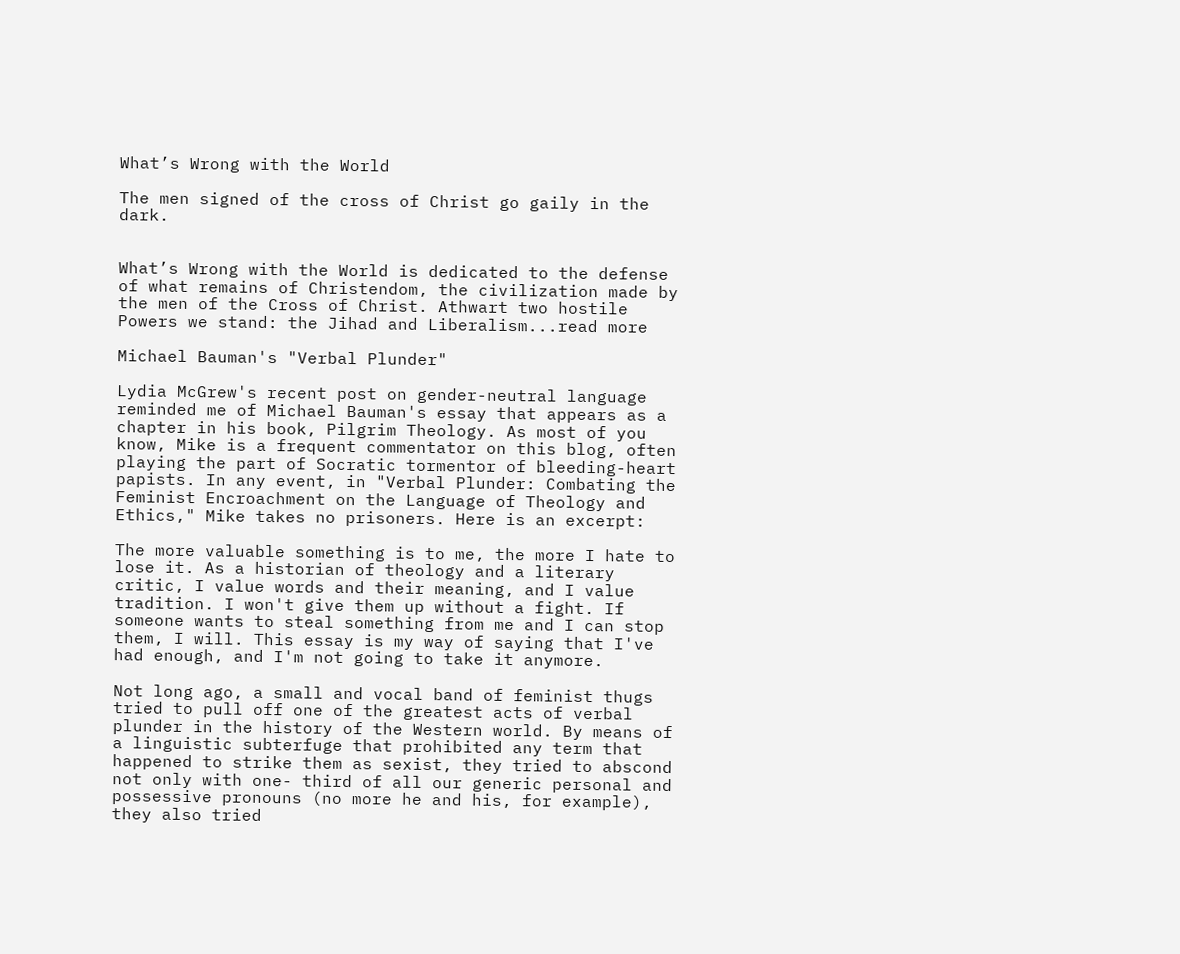What’s Wrong with the World

The men signed of the cross of Christ go gaily in the dark.


What’s Wrong with the World is dedicated to the defense of what remains of Christendom, the civilization made by the men of the Cross of Christ. Athwart two hostile Powers we stand: the Jihad and Liberalism...read more

Michael Bauman's "Verbal Plunder"

Lydia McGrew's recent post on gender-neutral language reminded me of Michael Bauman's essay that appears as a chapter in his book, Pilgrim Theology. As most of you know, Mike is a frequent commentator on this blog, often playing the part of Socratic tormentor of bleeding-heart papists. In any event, in "Verbal Plunder: Combating the Feminist Encroachment on the Language of Theology and Ethics," Mike takes no prisoners. Here is an excerpt:

The more valuable something is to me, the more I hate to lose it. As a historian of theology and a literary critic, I value words and their meaning, and I value tradition. I won't give them up without a fight. If someone wants to steal something from me and I can stop them, I will. This essay is my way of saying that I've had enough, and I'm not going to take it anymore.

Not long ago, a small and vocal band of feminist thugs tried to pull off one of the greatest acts of verbal plunder in the history of the Western world. By means of a linguistic subterfuge that prohibited any term that happened to strike them as sexist, they tried to abscond not only with one- third of all our generic personal and possessive pronouns (no more he and his, for example), they also tried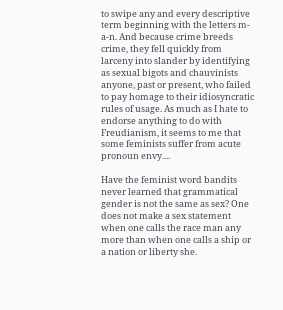to swipe any and every descriptive term beginning with the letters m-a-n. And because crime breeds crime, they fell quickly from larceny into slander by identifying as sexual bigots and chauvinists anyone, past or present, who failed to pay homage to their idiosyncratic rules of usage. As much as I hate to endorse anything to do with Freudianism, it seems to me that some feminists suffer from acute pronoun envy....

Have the feminist word bandits never learned that grammatical gender is not the same as sex? One does not make a sex statement when one calls the race man any more than when one calls a ship or a nation or liberty she.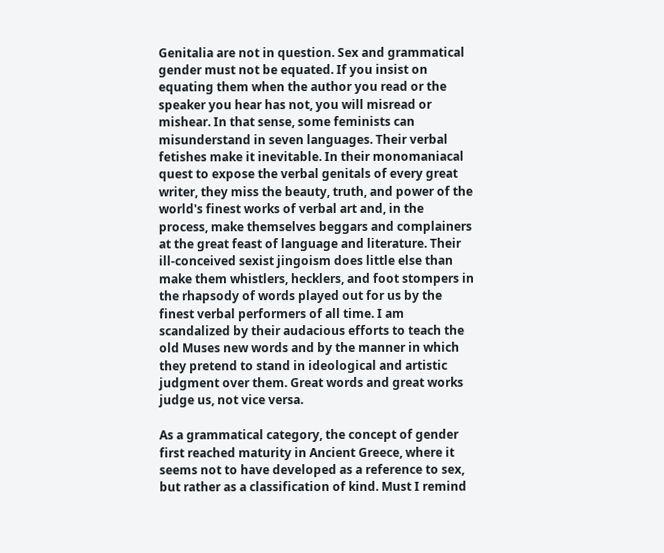Genitalia are not in question. Sex and grammatical gender must not be equated. If you insist on equating them when the author you read or the speaker you hear has not, you will misread or mishear. In that sense, some feminists can misunderstand in seven languages. Their verbal fetishes make it inevitable. In their monomaniacal quest to expose the verbal genitals of every great writer, they miss the beauty, truth, and power of the world's finest works of verbal art and, in the process, make themselves beggars and complainers at the great feast of language and literature. Their ill-conceived sexist jingoism does little else than make them whistlers, hecklers, and foot stompers in the rhapsody of words played out for us by the finest verbal performers of all time. I am scandalized by their audacious efforts to teach the old Muses new words and by the manner in which they pretend to stand in ideological and artistic judgment over them. Great words and great works judge us, not vice versa.

As a grammatical category, the concept of gender first reached maturity in Ancient Greece, where it seems not to have developed as a reference to sex, but rather as a classification of kind. Must I remind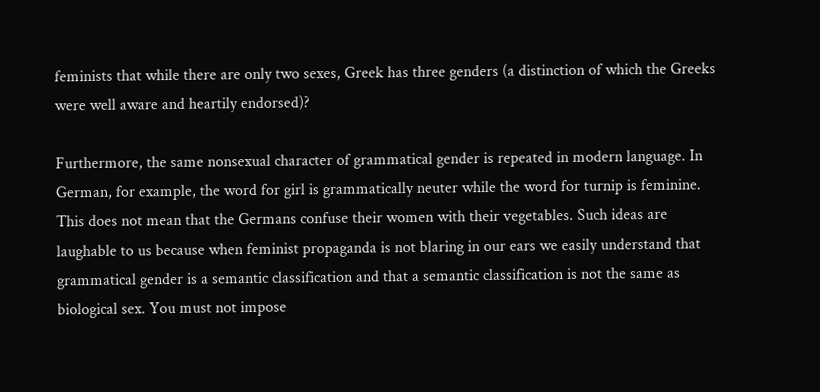feminists that while there are only two sexes, Greek has three genders (a distinction of which the Greeks were well aware and heartily endorsed)?

Furthermore, the same nonsexual character of grammatical gender is repeated in modern language. In German, for example, the word for girl is grammatically neuter while the word for turnip is feminine. This does not mean that the Germans confuse their women with their vegetables. Such ideas are laughable to us because when feminist propaganda is not blaring in our ears we easily understand that grammatical gender is a semantic classification and that a semantic classification is not the same as biological sex. You must not impose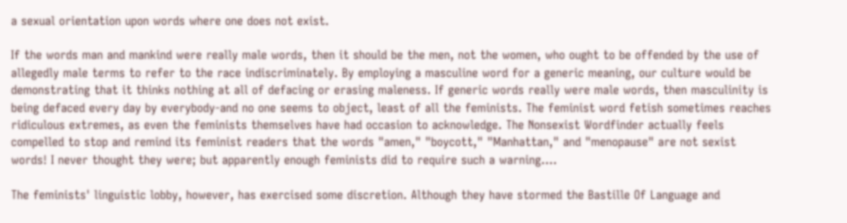a sexual orientation upon words where one does not exist.

If the words man and mankind were really male words, then it should be the men, not the women, who ought to be offended by the use of allegedly male terms to refer to the race indiscriminately. By employing a masculine word for a generic meaning, our culture would be demonstrating that it thinks nothing at all of defacing or erasing maleness. If generic words really were male words, then masculinity is being defaced every day by everybody-and no one seems to object, least of all the feminists. The feminist word fetish sometimes reaches ridiculous extremes, as even the feminists themselves have had occasion to acknowledge. The Nonsexist Wordfinder actually feels compelled to stop and remind its feminist readers that the words "amen," "boycott," "Manhattan," and "menopause" are not sexist words! I never thought they were; but apparently enough feminists did to require such a warning....

The feminists' linguistic lobby, however, has exercised some discretion. Although they have stormed the Bastille Of Language and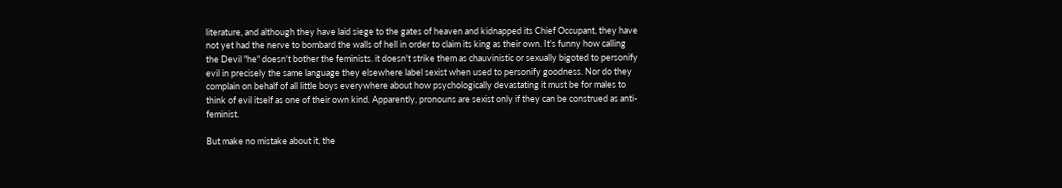literature, and although they have laid siege to the gates of heaven and kidnapped its Chief Occupant, they have not yet had the nerve to bombard the walls of hell in order to claim its king as their own. It's funny how calling the Devil "he" doesn't bother the feminists. it doesn't strike them as chauvinistic or sexually bigoted to personify evil in precisely the same language they elsewhere label sexist when used to personify goodness. Nor do they complain on behalf of all little boys everywhere about how psychologically devastating it must be for males to think of evil itself as one of their own kind. Apparently, pronouns are sexist only if they can be construed as anti-feminist.

But make no mistake about it, the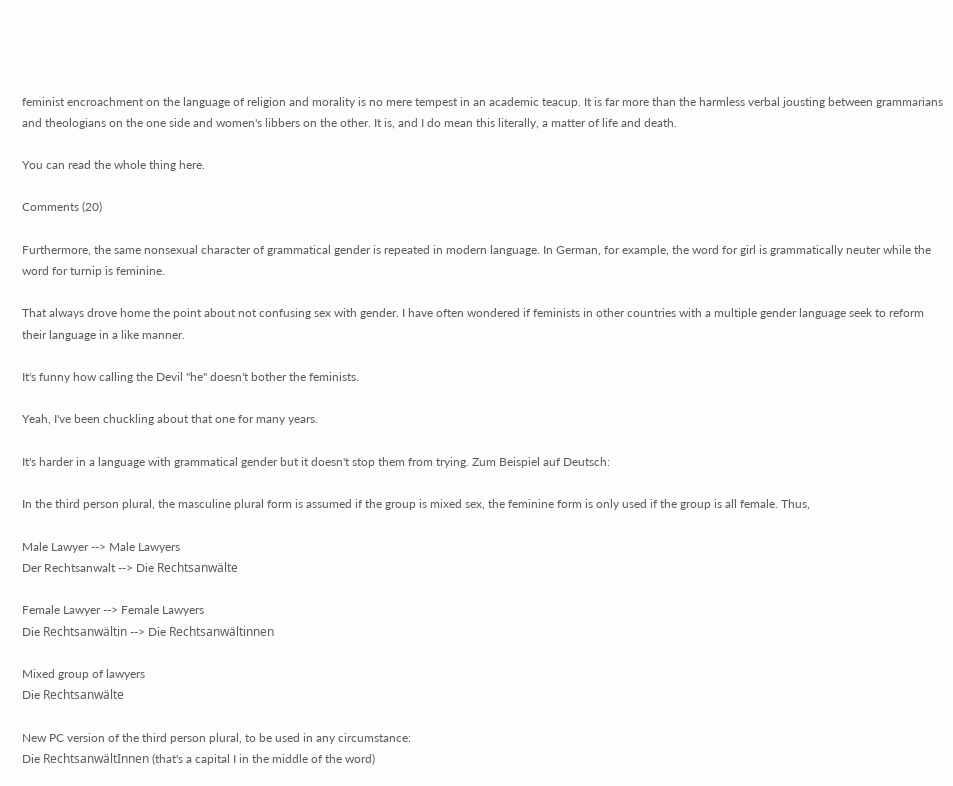feminist encroachment on the language of religion and morality is no mere tempest in an academic teacup. It is far more than the harmless verbal jousting between grammarians and theologians on the one side and women's libbers on the other. It is, and I do mean this literally, a matter of life and death.

You can read the whole thing here.

Comments (20)

Furthermore, the same nonsexual character of grammatical gender is repeated in modern language. In German, for example, the word for girl is grammatically neuter while the word for turnip is feminine.

That always drove home the point about not confusing sex with gender. I have often wondered if feminists in other countries with a multiple gender language seek to reform their language in a like manner.

It's funny how calling the Devil "he" doesn't bother the feminists.

Yeah, I've been chuckling about that one for many years.

It's harder in a language with grammatical gender but it doesn't stop them from trying. Zum Beispiel auf Deutsch:

In the third person plural, the masculine plural form is assumed if the group is mixed sex, the feminine form is only used if the group is all female. Thus,

Male Lawyer --> Male Lawyers
Der Rechtsanwalt --> Die Rechtsanwälte

Female Lawyer --> Female Lawyers
Die Rechtsanwältin --> Die Rechtsanwältinnen

Mixed group of lawyers
Die Rechtsanwälte

New PC version of the third person plural, to be used in any circumstance:
Die RechtsanwältInnen (that's a capital I in the middle of the word)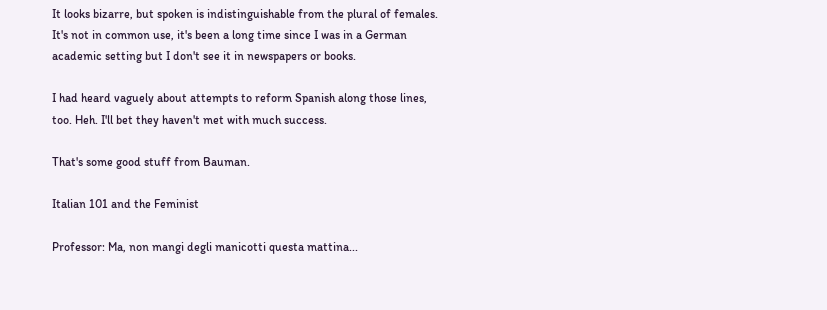It looks bizarre, but spoken is indistinguishable from the plural of females. It's not in common use, it's been a long time since I was in a German academic setting but I don't see it in newspapers or books.

I had heard vaguely about attempts to reform Spanish along those lines, too. Heh. I'll bet they haven't met with much success.

That's some good stuff from Bauman.

Italian 101 and the Feminist

Professor: Ma, non mangi degli manicotti questa mattina...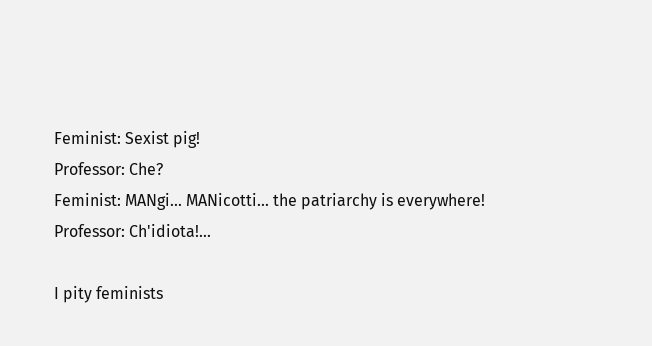Feminist: Sexist pig!
Professor: Che?
Feminist: MANgi... MANicotti... the patriarchy is everywhere!
Professor: Ch'idiota!...

I pity feminists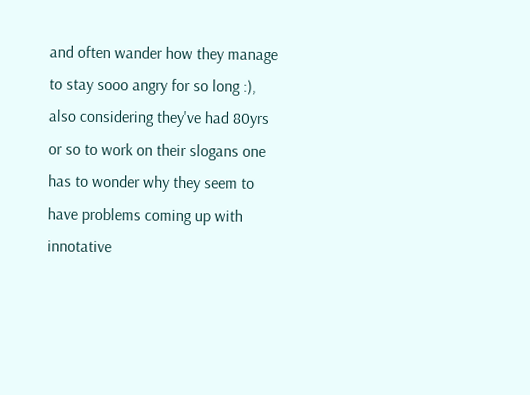and often wander how they manage to stay sooo angry for so long :), also considering they've had 80yrs or so to work on their slogans one has to wonder why they seem to have problems coming up with innotative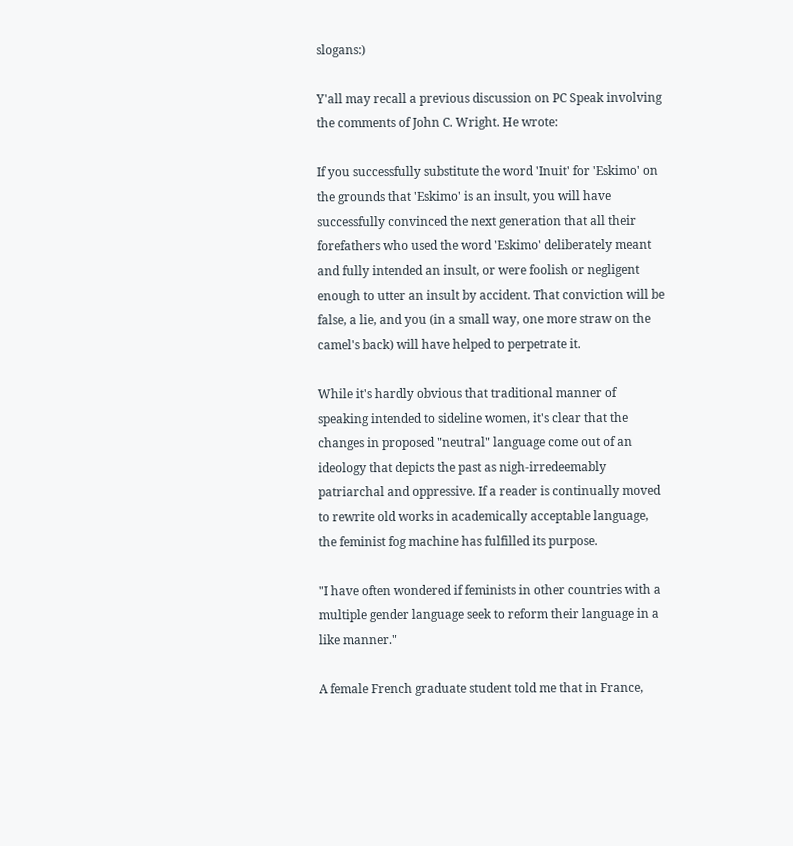slogans:)

Y'all may recall a previous discussion on PC Speak involving the comments of John C. Wright. He wrote:

If you successfully substitute the word 'Inuit' for 'Eskimo' on the grounds that 'Eskimo' is an insult, you will have successfully convinced the next generation that all their forefathers who used the word 'Eskimo' deliberately meant and fully intended an insult, or were foolish or negligent enough to utter an insult by accident. That conviction will be false, a lie, and you (in a small way, one more straw on the camel's back) will have helped to perpetrate it.

While it's hardly obvious that traditional manner of speaking intended to sideline women, it's clear that the changes in proposed "neutral" language come out of an ideology that depicts the past as nigh-irredeemably patriarchal and oppressive. If a reader is continually moved to rewrite old works in academically acceptable language, the feminist fog machine has fulfilled its purpose.

"I have often wondered if feminists in other countries with a multiple gender language seek to reform their language in a like manner."

A female French graduate student told me that in France,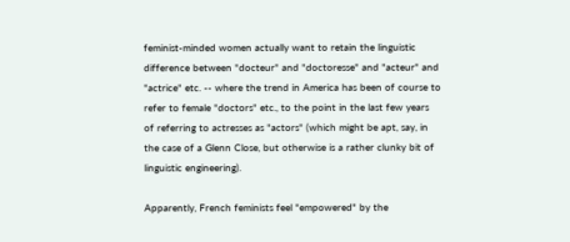feminist-minded women actually want to retain the linguistic difference between "docteur" and "doctoresse" and "acteur" and "actrice" etc. -- where the trend in America has been of course to refer to female "doctors" etc., to the point in the last few years of referring to actresses as "actors" (which might be apt, say, in the case of a Glenn Close, but otherwise is a rather clunky bit of linguistic engineering).

Apparently, French feminists feel "empowered" by the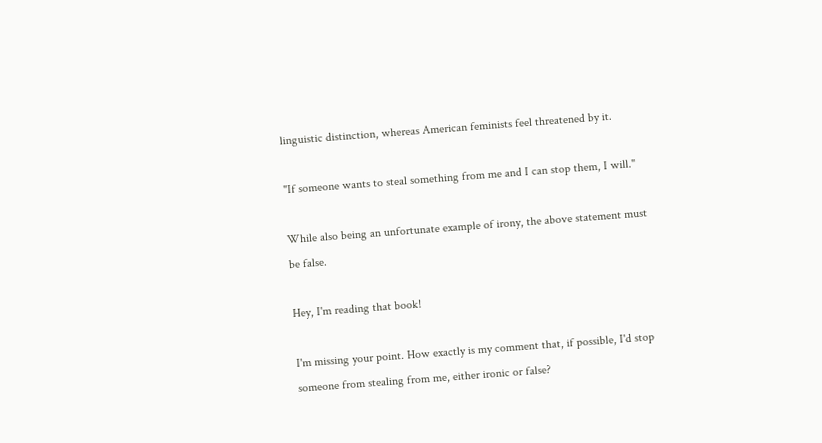linguistic distinction, whereas American feminists feel threatened by it.

"If someone wants to steal something from me and I can stop them, I will."

While also being an unfortunate example of irony, the above statement must be false.

Hey, I'm reading that book!

I'm missing your point. How exactly is my comment that, if possible, I'd stop someone from stealing from me, either ironic or false?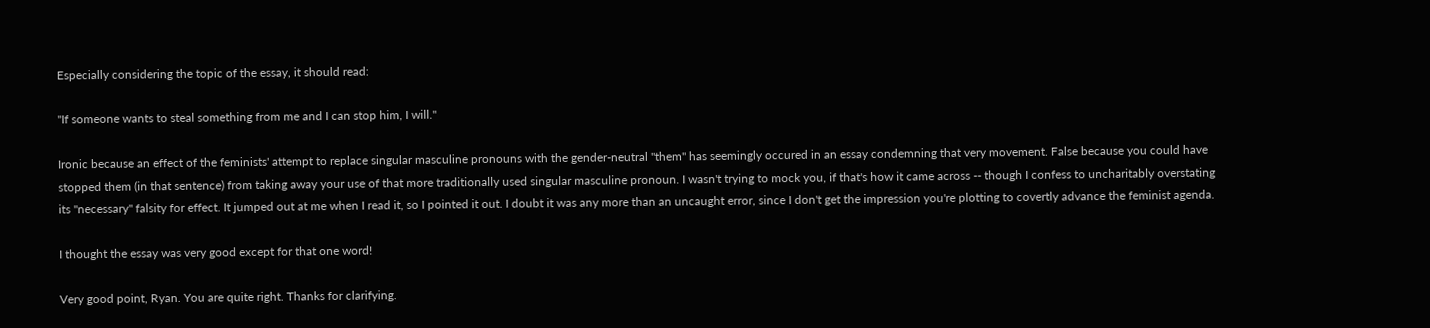Especially considering the topic of the essay, it should read:

"If someone wants to steal something from me and I can stop him, I will."

Ironic because an effect of the feminists' attempt to replace singular masculine pronouns with the gender-neutral "them" has seemingly occured in an essay condemning that very movement. False because you could have stopped them (in that sentence) from taking away your use of that more traditionally used singular masculine pronoun. I wasn't trying to mock you, if that's how it came across -- though I confess to uncharitably overstating its "necessary" falsity for effect. It jumped out at me when I read it, so I pointed it out. I doubt it was any more than an uncaught error, since I don't get the impression you're plotting to covertly advance the feminist agenda.

I thought the essay was very good except for that one word!

Very good point, Ryan. You are quite right. Thanks for clarifying.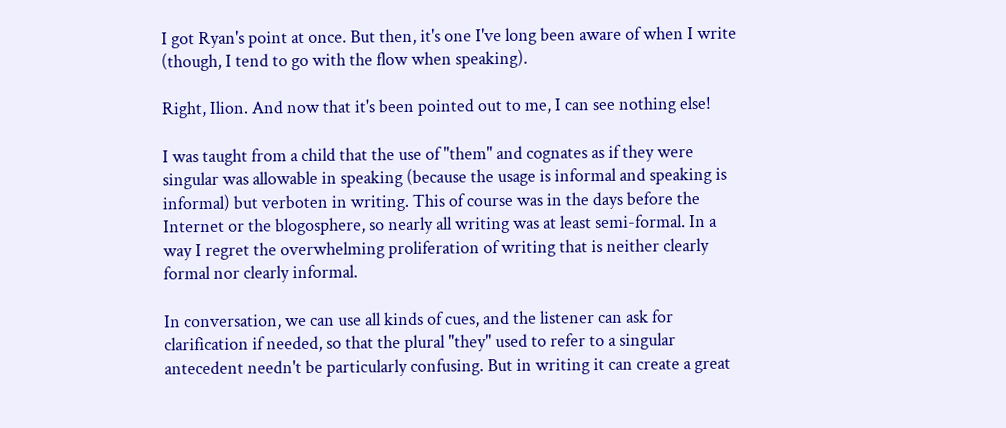I got Ryan's point at once. But then, it's one I've long been aware of when I write (though, I tend to go with the flow when speaking).

Right, Ilion. And now that it's been pointed out to me, I can see nothing else!

I was taught from a child that the use of "them" and cognates as if they were singular was allowable in speaking (because the usage is informal and speaking is informal) but verboten in writing. This of course was in the days before the Internet or the blogosphere, so nearly all writing was at least semi-formal. In a way I regret the overwhelming proliferation of writing that is neither clearly formal nor clearly informal.

In conversation, we can use all kinds of cues, and the listener can ask for clarification if needed, so that the plural "they" used to refer to a singular antecedent needn't be particularly confusing. But in writing it can create a great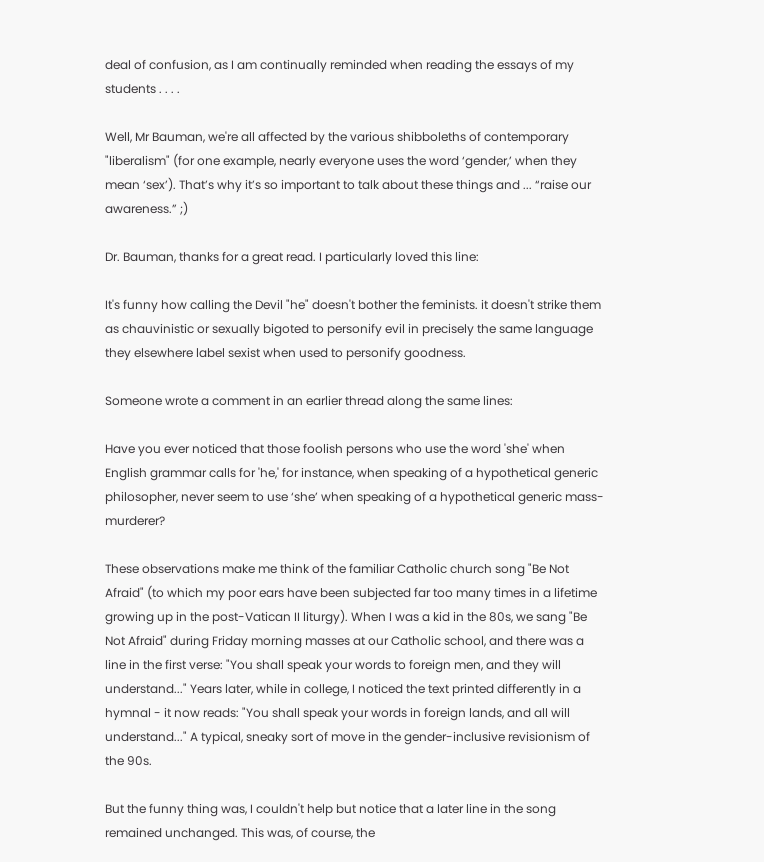deal of confusion, as I am continually reminded when reading the essays of my students . . . .

Well, Mr Bauman, we're all affected by the various shibboleths of contemporary "liberalism" (for one example, nearly everyone uses the word ‘gender,’ when they mean ‘sex’). That’s why it’s so important to talk about these things and ... “raise our awareness.” ;)

Dr. Bauman, thanks for a great read. I particularly loved this line:

It's funny how calling the Devil "he" doesn't bother the feminists. it doesn't strike them as chauvinistic or sexually bigoted to personify evil in precisely the same language they elsewhere label sexist when used to personify goodness.

Someone wrote a comment in an earlier thread along the same lines:

Have you ever noticed that those foolish persons who use the word 'she' when English grammar calls for 'he,' for instance, when speaking of a hypothetical generic philosopher, never seem to use ‘she’ when speaking of a hypothetical generic mass-murderer?

These observations make me think of the familiar Catholic church song "Be Not Afraid" (to which my poor ears have been subjected far too many times in a lifetime growing up in the post-Vatican II liturgy). When I was a kid in the 80s, we sang "Be Not Afraid" during Friday morning masses at our Catholic school, and there was a line in the first verse: "You shall speak your words to foreign men, and they will understand..." Years later, while in college, I noticed the text printed differently in a hymnal - it now reads: "You shall speak your words in foreign lands, and all will understand..." A typical, sneaky sort of move in the gender-inclusive revisionism of the 90s.

But the funny thing was, I couldn't help but notice that a later line in the song remained unchanged. This was, of course, the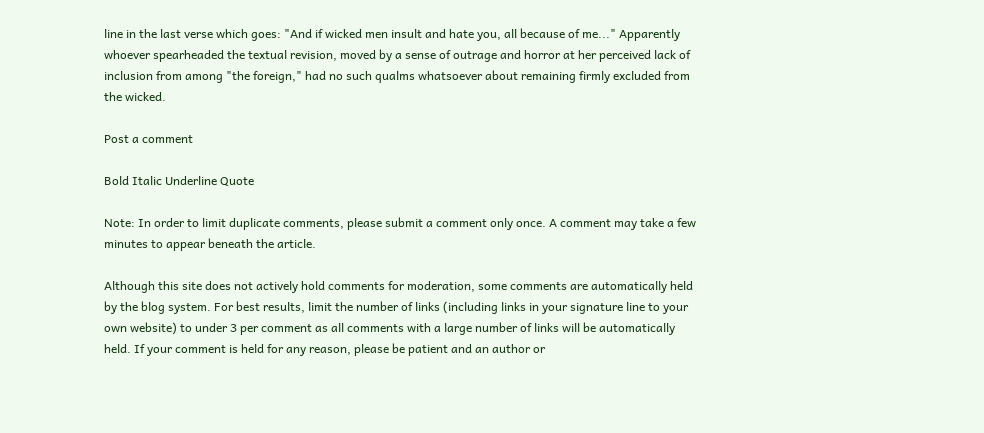line in the last verse which goes: "And if wicked men insult and hate you, all because of me..." Apparently whoever spearheaded the textual revision, moved by a sense of outrage and horror at her perceived lack of inclusion from among "the foreign," had no such qualms whatsoever about remaining firmly excluded from the wicked.

Post a comment

Bold Italic Underline Quote

Note: In order to limit duplicate comments, please submit a comment only once. A comment may take a few minutes to appear beneath the article.

Although this site does not actively hold comments for moderation, some comments are automatically held by the blog system. For best results, limit the number of links (including links in your signature line to your own website) to under 3 per comment as all comments with a large number of links will be automatically held. If your comment is held for any reason, please be patient and an author or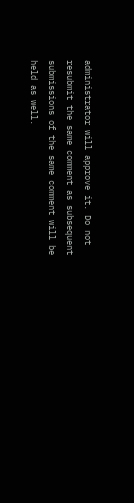administrator will approve it. Do not resubmit the same comment as subsequent submissions of the same comment will be held as well.